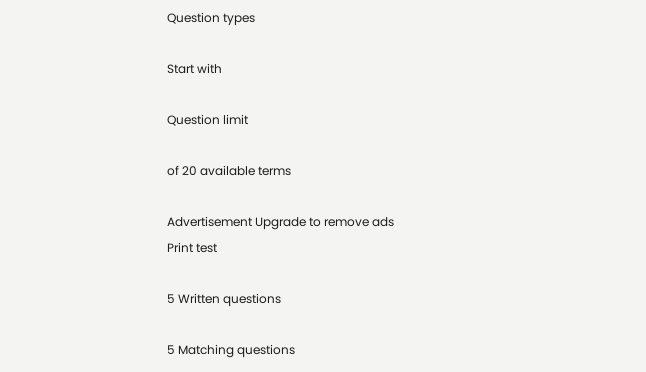Question types

Start with

Question limit

of 20 available terms

Advertisement Upgrade to remove ads
Print test

5 Written questions

5 Matching questions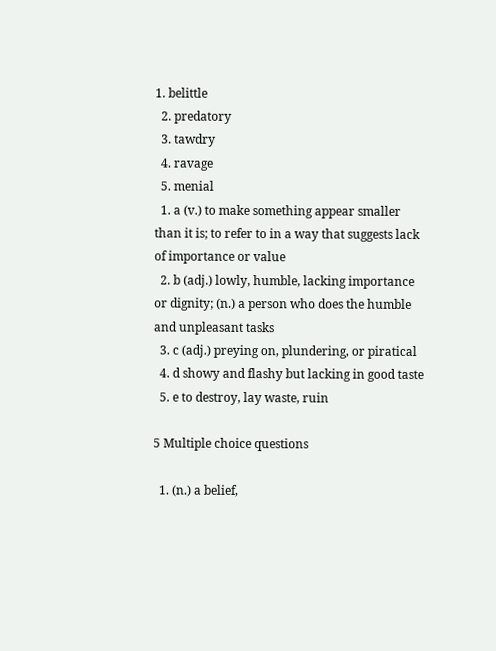1. belittle
  2. predatory
  3. tawdry
  4. ravage
  5. menial
  1. a (v.) to make something appear smaller than it is; to refer to in a way that suggests lack of importance or value
  2. b (adj.) lowly, humble, lacking importance or dignity; (n.) a person who does the humble and unpleasant tasks
  3. c (adj.) preying on, plundering, or piratical
  4. d showy and flashy but lacking in good taste
  5. e to destroy, lay waste, ruin

5 Multiple choice questions

  1. (n.) a belief,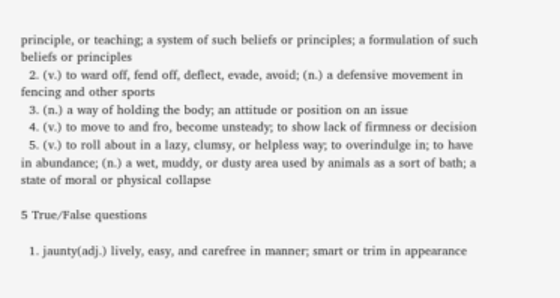principle, or teaching; a system of such beliefs or principles; a formulation of such beliefs or principles
  2. (v.) to ward off, fend off, deflect, evade, avoid; (n.) a defensive movement in fencing and other sports
  3. (n.) a way of holding the body; an attitude or position on an issue
  4. (v.) to move to and fro, become unsteady; to show lack of firmness or decision
  5. (v.) to roll about in a lazy, clumsy, or helpless way; to overindulge in; to have in abundance; (n.) a wet, muddy, or dusty area used by animals as a sort of bath; a state of moral or physical collapse

5 True/False questions

  1. jaunty(adj.) lively, easy, and carefree in manner; smart or trim in appearance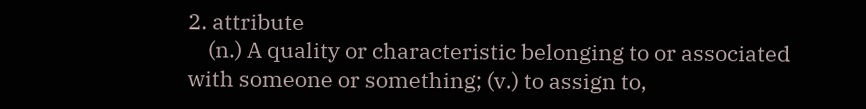2. attribute
    (n.) A quality or characteristic belonging to or associated with someone or something; (v.) to assign to,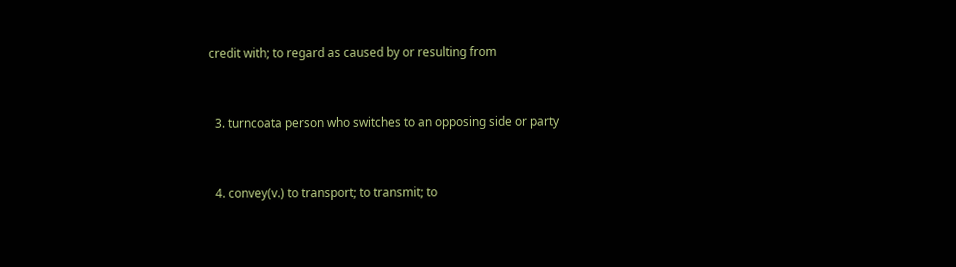credit with; to regard as caused by or resulting from


  3. turncoata person who switches to an opposing side or party


  4. convey(v.) to transport; to transmit; to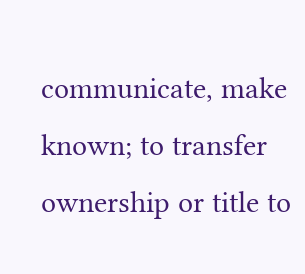communicate, make known; to transfer ownership or title to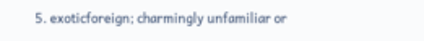5. exoticforeign; charmingly unfamiliar or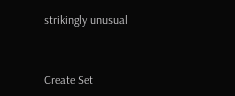strikingly unusual


Create Set